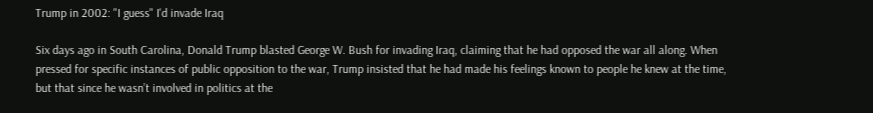Trump in 2002: "I guess" I'd invade Iraq

Six days ago in South Carolina, Donald Trump blasted George W. Bush for invading Iraq, claiming that he had opposed the war all along. When pressed for specific instances of public opposition to the war, Trump insisted that he had made his feelings known to people he knew at the time, but that since he wasn’t involved in politics at the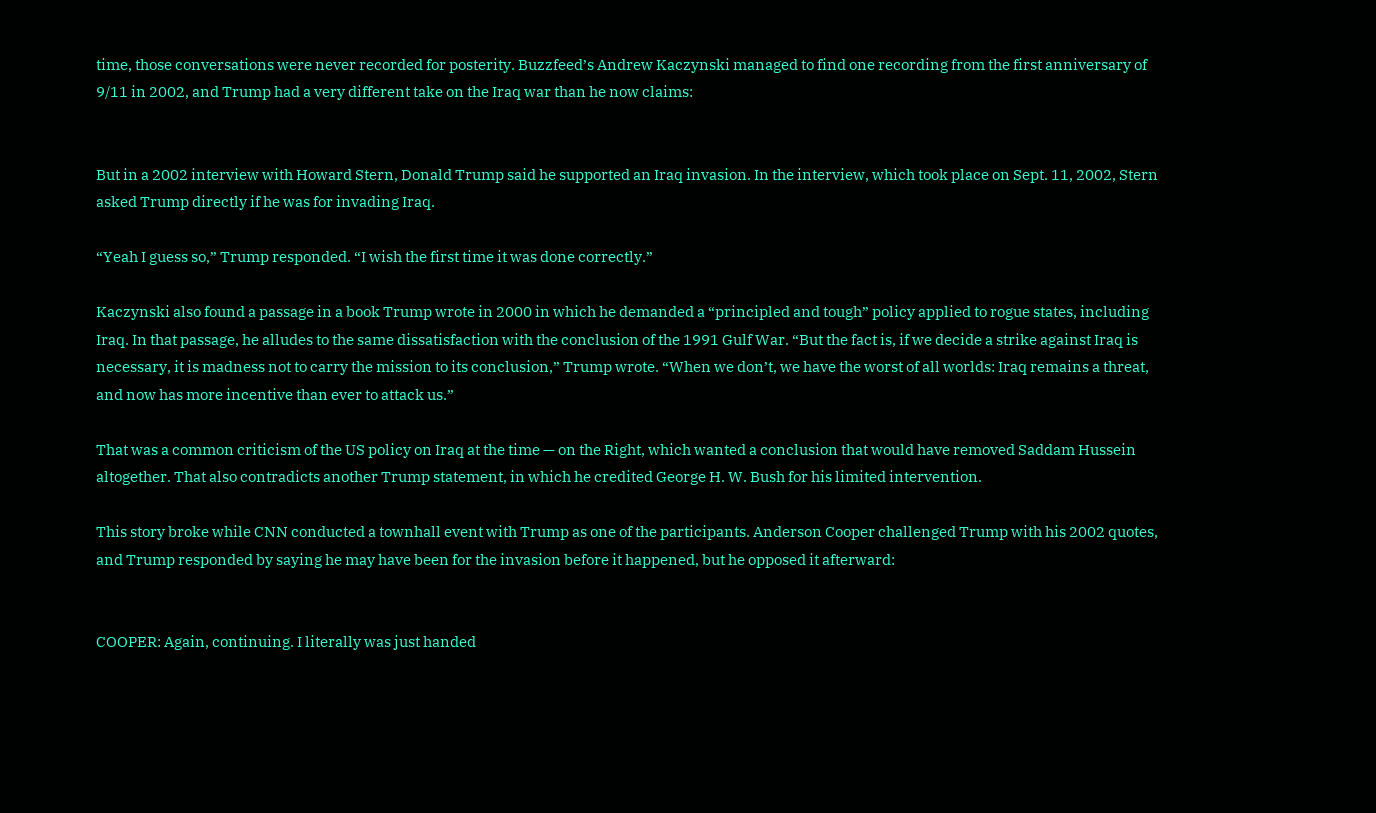time, those conversations were never recorded for posterity. Buzzfeed’s Andrew Kaczynski managed to find one recording from the first anniversary of 9/11 in 2002, and Trump had a very different take on the Iraq war than he now claims:


But in a 2002 interview with Howard Stern, Donald Trump said he supported an Iraq invasion. In the interview, which took place on Sept. 11, 2002, Stern asked Trump directly if he was for invading Iraq.

“Yeah I guess so,” Trump responded. “I wish the first time it was done correctly.”

Kaczynski also found a passage in a book Trump wrote in 2000 in which he demanded a “principled and tough” policy applied to rogue states, including Iraq. In that passage, he alludes to the same dissatisfaction with the conclusion of the 1991 Gulf War. “But the fact is, if we decide a strike against Iraq is necessary, it is madness not to carry the mission to its conclusion,” Trump wrote. “When we don’t, we have the worst of all worlds: Iraq remains a threat, and now has more incentive than ever to attack us.”

That was a common criticism of the US policy on Iraq at the time — on the Right, which wanted a conclusion that would have removed Saddam Hussein altogether. That also contradicts another Trump statement, in which he credited George H. W. Bush for his limited intervention.

This story broke while CNN conducted a townhall event with Trump as one of the participants. Anderson Cooper challenged Trump with his 2002 quotes, and Trump responded by saying he may have been for the invasion before it happened, but he opposed it afterward:


COOPER: Again, continuing. I literally was just handed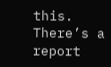this. There’s a report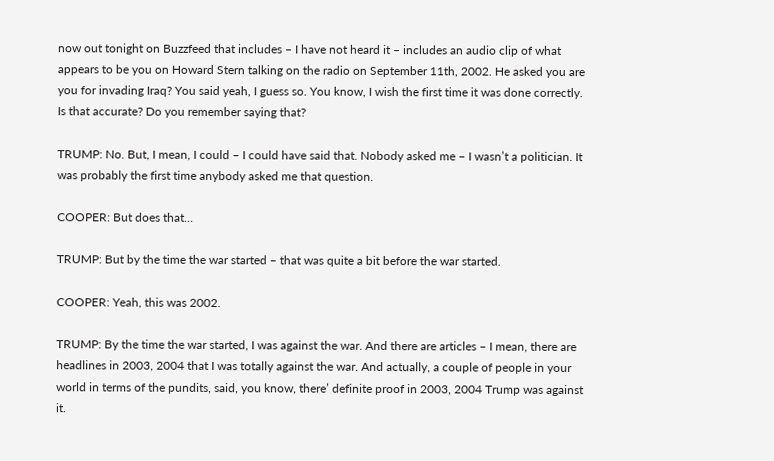now out tonight on Buzzfeed that includes – I have not heard it – includes an audio clip of what appears to be you on Howard Stern talking on the radio on September 11th, 2002. He asked you are you for invading Iraq? You said yeah, I guess so. You know, I wish the first time it was done correctly. Is that accurate? Do you remember saying that?

TRUMP: No. But, I mean, I could – I could have said that. Nobody asked me – I wasn’t a politician. It was probably the first time anybody asked me that question.

COOPER: But does that…

TRUMP: But by the time the war started – that was quite a bit before the war started.

COOPER: Yeah, this was 2002.

TRUMP: By the time the war started, I was against the war. And there are articles – I mean, there are headlines in 2003, 2004 that I was totally against the war. And actually, a couple of people in your world in terms of the pundits, said, you know, there’ definite proof in 2003, 2004 Trump was against it.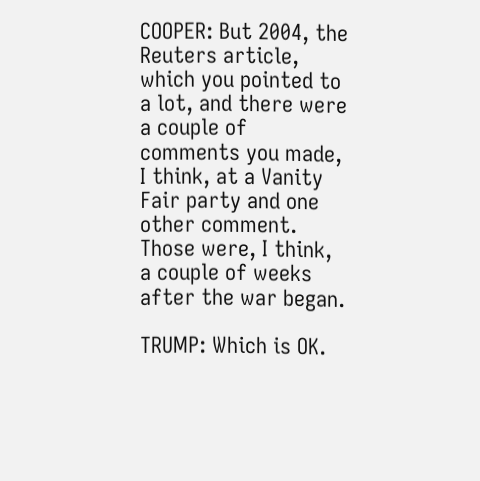COOPER: But 2004, the Reuters article, which you pointed to a lot, and there were a couple of comments you made, I think, at a Vanity Fair party and one other comment. Those were, I think, a couple of weeks after the war began.

TRUMP: Which is OK.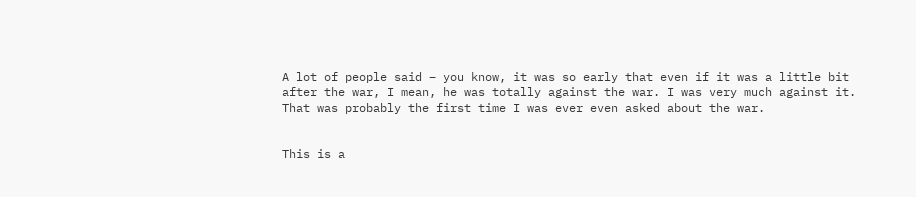A lot of people said – you know, it was so early that even if it was a little bit after the war, I mean, he was totally against the war. I was very much against it. That was probably the first time I was ever even asked about the war.


This is a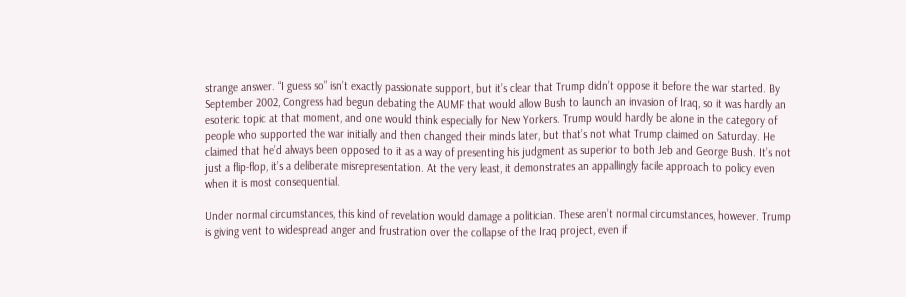strange answer. “I guess so” isn’t exactly passionate support, but it’s clear that Trump didn’t oppose it before the war started. By September 2002, Congress had begun debating the AUMF that would allow Bush to launch an invasion of Iraq, so it was hardly an esoteric topic at that moment, and one would think especially for New Yorkers. Trump would hardly be alone in the category of people who supported the war initially and then changed their minds later, but that’s not what Trump claimed on Saturday. He claimed that he’d always been opposed to it as a way of presenting his judgment as superior to both Jeb and George Bush. It’s not just a flip-flop, it’s a deliberate misrepresentation. At the very least, it demonstrates an appallingly facile approach to policy even when it is most consequential.

Under normal circumstances, this kind of revelation would damage a politician. These aren’t normal circumstances, however. Trump is giving vent to widespread anger and frustration over the collapse of the Iraq project, even if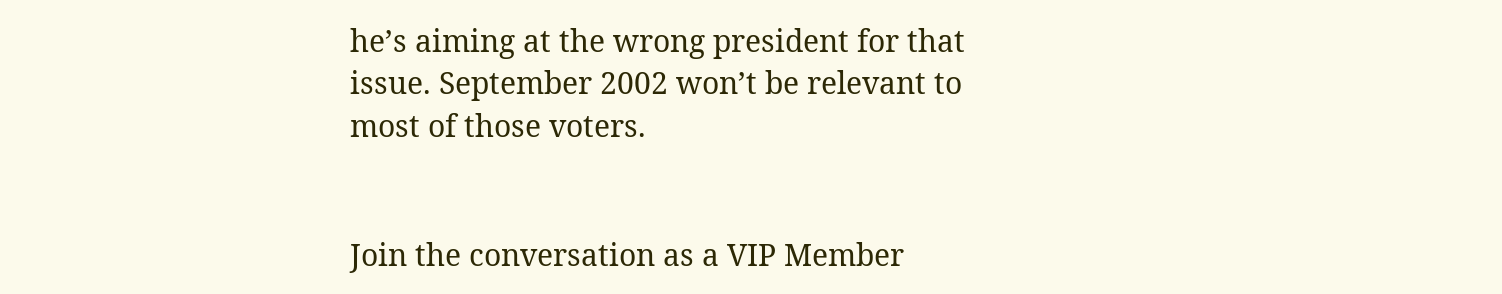he’s aiming at the wrong president for that issue. September 2002 won’t be relevant to most of those voters.


Join the conversation as a VIP Member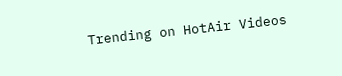Trending on HotAir Videos